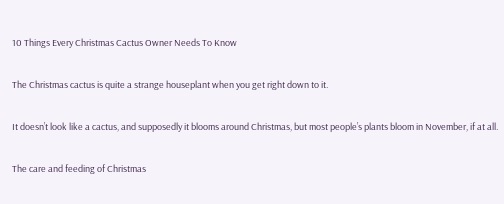10 Things Every Christmas Cactus Owner Needs To Know

The Christmas cactus is quite a strange houseplant when you get right down to it.

It doesn’t look like a cactus, and supposedly it blooms around Christmas, but most people’s plants bloom in November, if at all.

The care and feeding of Christmas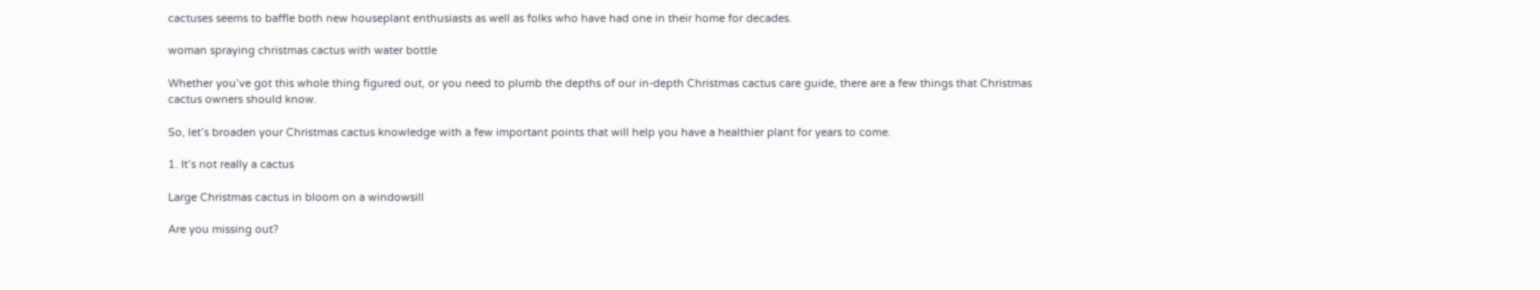cactuses seems to baffle both new houseplant enthusiasts as well as folks who have had one in their home for decades.

woman spraying christmas cactus with water bottle

Whether you’ve got this whole thing figured out, or you need to plumb the depths of our in-depth Christmas cactus care guide, there are a few things that Christmas cactus owners should know.

So, let’s broaden your Christmas cactus knowledge with a few important points that will help you have a healthier plant for years to come.

1. It’s not really a cactus

Large Christmas cactus in bloom on a windowsill

Are you missing out?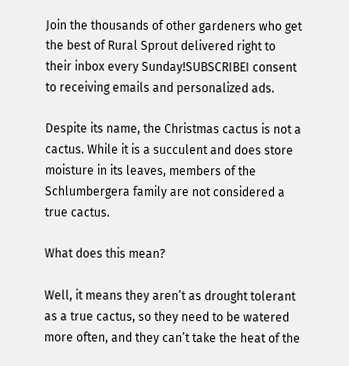Join the thousands of other gardeners who get the best of Rural Sprout delivered right to their inbox every Sunday!SUBSCRIBEI consent to receiving emails and personalized ads.

Despite its name, the Christmas cactus is not a cactus. While it is a succulent and does store moisture in its leaves, members of the Schlumbergera family are not considered a true cactus.

What does this mean?

Well, it means they aren’t as drought tolerant as a true cactus, so they need to be watered more often, and they can’t take the heat of the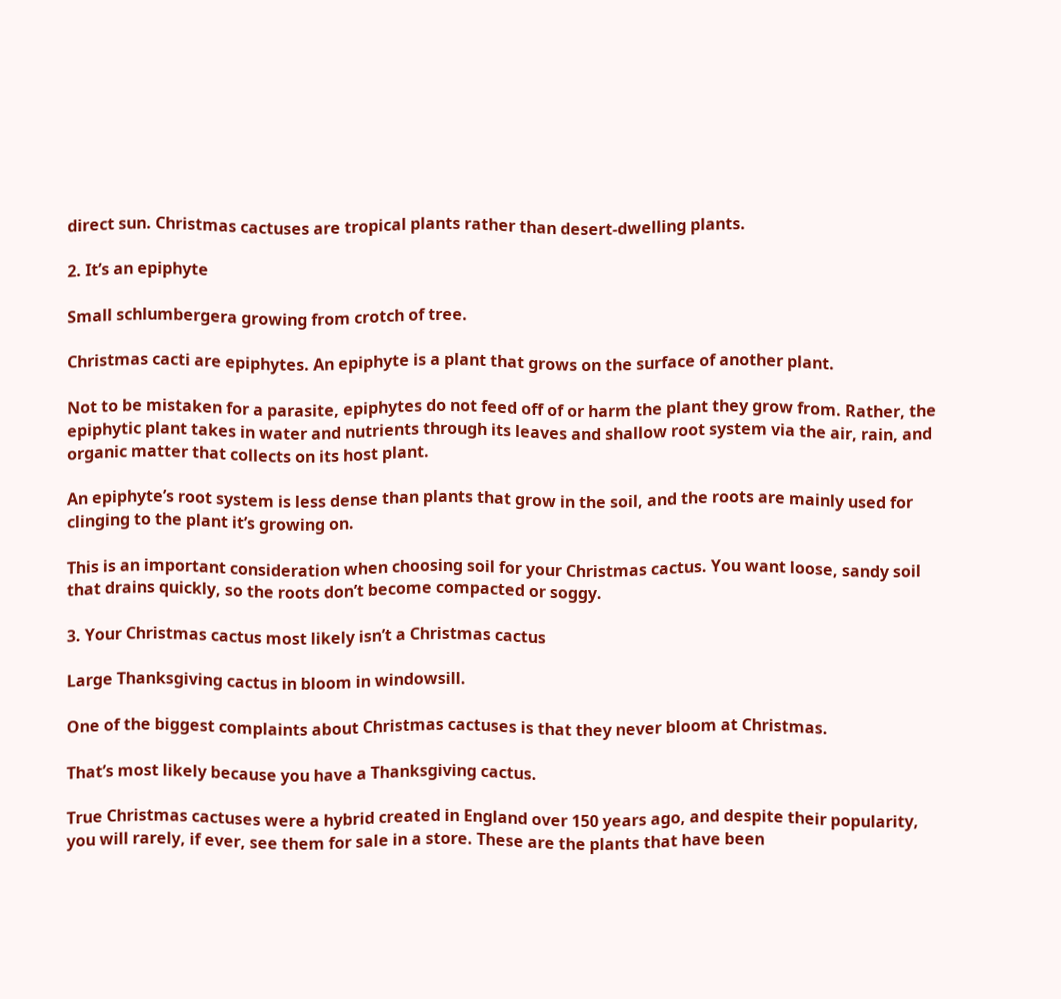direct sun. Christmas cactuses are tropical plants rather than desert-dwelling plants.

2. It’s an epiphyte

Small schlumbergera growing from crotch of tree.

Christmas cacti are epiphytes. An epiphyte is a plant that grows on the surface of another plant.

Not to be mistaken for a parasite, epiphytes do not feed off of or harm the plant they grow from. Rather, the epiphytic plant takes in water and nutrients through its leaves and shallow root system via the air, rain, and organic matter that collects on its host plant.

An epiphyte’s root system is less dense than plants that grow in the soil, and the roots are mainly used for clinging to the plant it’s growing on.

This is an important consideration when choosing soil for your Christmas cactus. You want loose, sandy soil that drains quickly, so the roots don’t become compacted or soggy.

3. Your Christmas cactus most likely isn’t a Christmas cactus

Large Thanksgiving cactus in bloom in windowsill.

One of the biggest complaints about Christmas cactuses is that they never bloom at Christmas.

That’s most likely because you have a Thanksgiving cactus.

True Christmas cactuses were a hybrid created in England over 150 years ago, and despite their popularity, you will rarely, if ever, see them for sale in a store. These are the plants that have been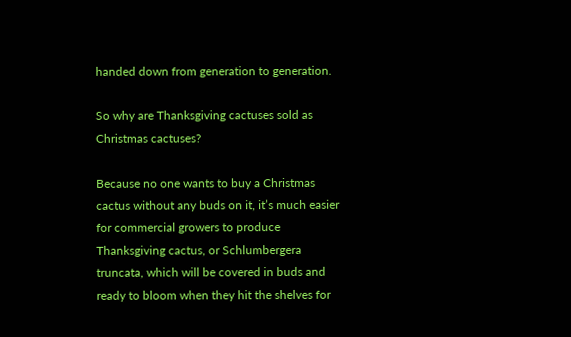handed down from generation to generation.

So why are Thanksgiving cactuses sold as Christmas cactuses?

Because no one wants to buy a Christmas cactus without any buds on it, it’s much easier for commercial growers to produce Thanksgiving cactus, or Schlumbergera truncata, which will be covered in buds and ready to bloom when they hit the shelves for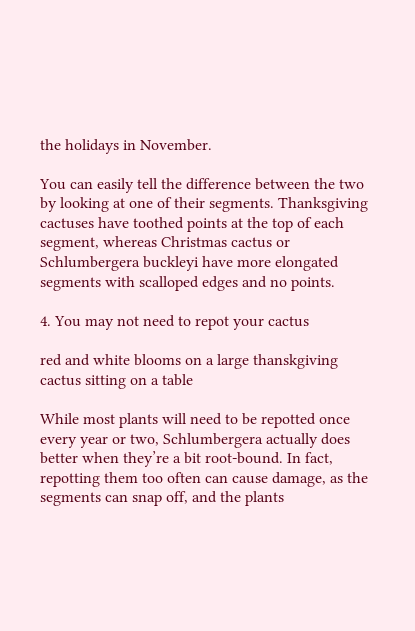the holidays in November.

You can easily tell the difference between the two by looking at one of their segments. Thanksgiving cactuses have toothed points at the top of each segment, whereas Christmas cactus or Schlumbergera buckleyi have more elongated segments with scalloped edges and no points.

4. You may not need to repot your cactus

red and white blooms on a large thanskgiving cactus sitting on a table

While most plants will need to be repotted once every year or two, Schlumbergera actually does better when they’re a bit root-bound. In fact, repotting them too often can cause damage, as the segments can snap off, and the plants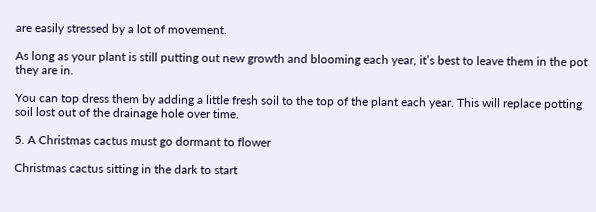are easily stressed by a lot of movement.

As long as your plant is still putting out new growth and blooming each year, it’s best to leave them in the pot they are in.

You can top dress them by adding a little fresh soil to the top of the plant each year. This will replace potting soil lost out of the drainage hole over time.

5. A Christmas cactus must go dormant to flower

Christmas cactus sitting in the dark to start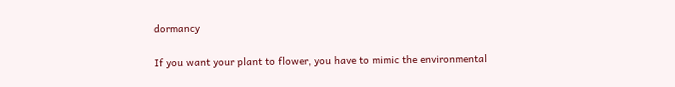dormancy

If you want your plant to flower, you have to mimic the environmental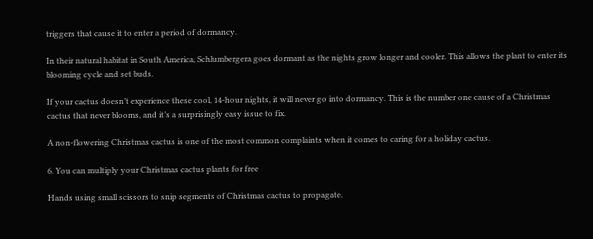triggers that cause it to enter a period of dormancy.

In their natural habitat in South America, Schlumbergera goes dormant as the nights grow longer and cooler. This allows the plant to enter its blooming cycle and set buds.

If your cactus doesn’t experience these cool, 14-hour nights, it will never go into dormancy. This is the number one cause of a Christmas cactus that never blooms, and it’s a surprisingly easy issue to fix.

A non-flowering Christmas cactus is one of the most common complaints when it comes to caring for a holiday cactus.

6. You can multiply your Christmas cactus plants for free

Hands using small scissors to snip segments of Christmas cactus to propagate.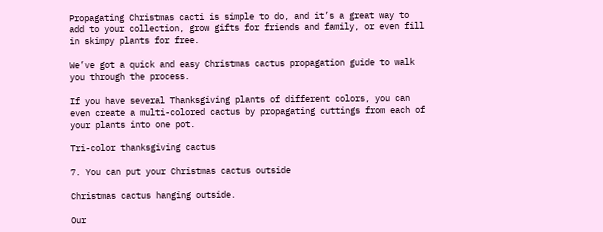Propagating Christmas cacti is simple to do, and it’s a great way to add to your collection, grow gifts for friends and family, or even fill in skimpy plants for free.

We’ve got a quick and easy Christmas cactus propagation guide to walk you through the process.

If you have several Thanksgiving plants of different colors, you can even create a multi-colored cactus by propagating cuttings from each of your plants into one pot.

Tri-color thanksgiving cactus

7. You can put your Christmas cactus outside

Christmas cactus hanging outside.

Our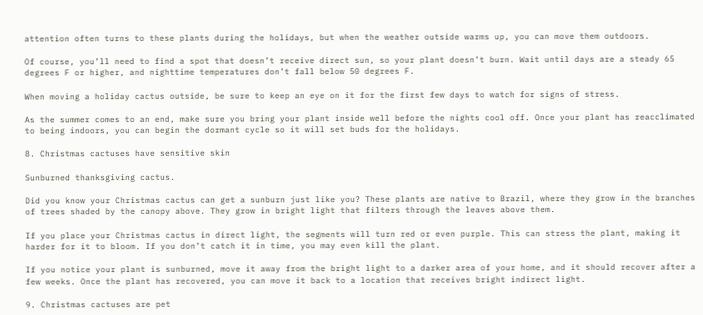attention often turns to these plants during the holidays, but when the weather outside warms up, you can move them outdoors.

Of course, you’ll need to find a spot that doesn’t receive direct sun, so your plant doesn’t burn. Wait until days are a steady 65 degrees F or higher, and nighttime temperatures don’t fall below 50 degrees F.

When moving a holiday cactus outside, be sure to keep an eye on it for the first few days to watch for signs of stress.

As the summer comes to an end, make sure you bring your plant inside well before the nights cool off. Once your plant has reacclimated to being indoors, you can begin the dormant cycle so it will set buds for the holidays.

8. Christmas cactuses have sensitive skin

Sunburned thanksgiving cactus.

Did you know your Christmas cactus can get a sunburn just like you? These plants are native to Brazil, where they grow in the branches of trees shaded by the canopy above. They grow in bright light that filters through the leaves above them.

If you place your Christmas cactus in direct light, the segments will turn red or even purple. This can stress the plant, making it harder for it to bloom. If you don’t catch it in time, you may even kill the plant.

If you notice your plant is sunburned, move it away from the bright light to a darker area of your home, and it should recover after a few weeks. Once the plant has recovered, you can move it back to a location that receives bright indirect light.

9. Christmas cactuses are pet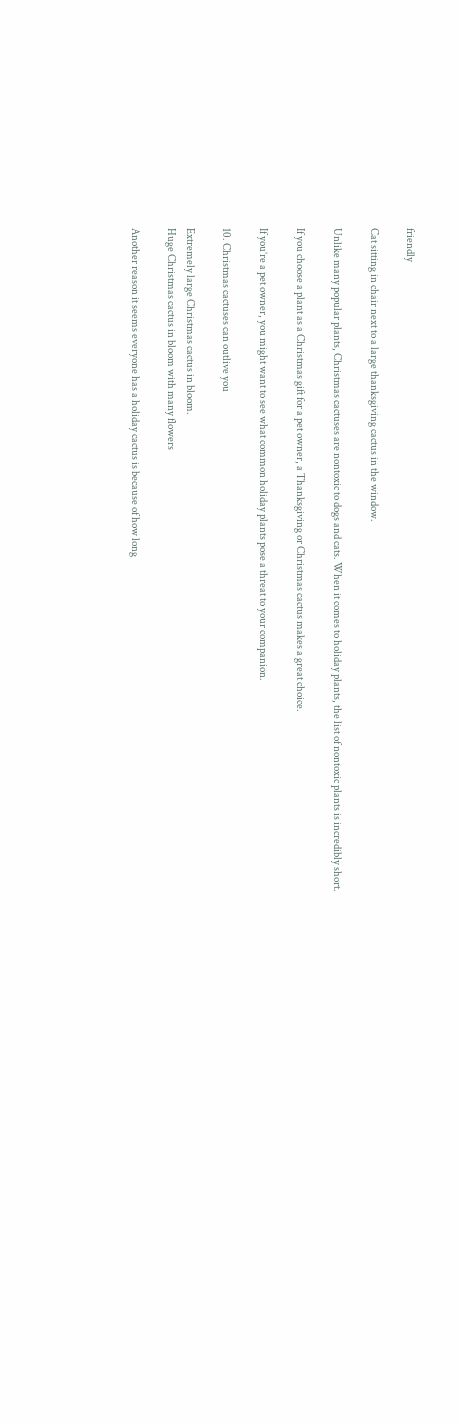friendly

Cat sitting in chair next to a large thanksgiving cactus in the window.

Unlike many popular plants, Christmas cactuses are nontoxic to dogs and cats. When it comes to holiday plants, the list of nontoxic plants is incredibly short.

If you choose a plant as a Christmas gift for a pet owner, a Thanksgiving or Christmas cactus makes a great choice.

If you’re a pet owner, you might want to see what common holiday plants pose a threat to your companion.

10. Christmas cactuses can outlive you

Extremely large Christmas cactus in bloom.
Huge Christmas cactus in bloom with many flowers

Another reason it seems everyone has a holiday cactus is because of how long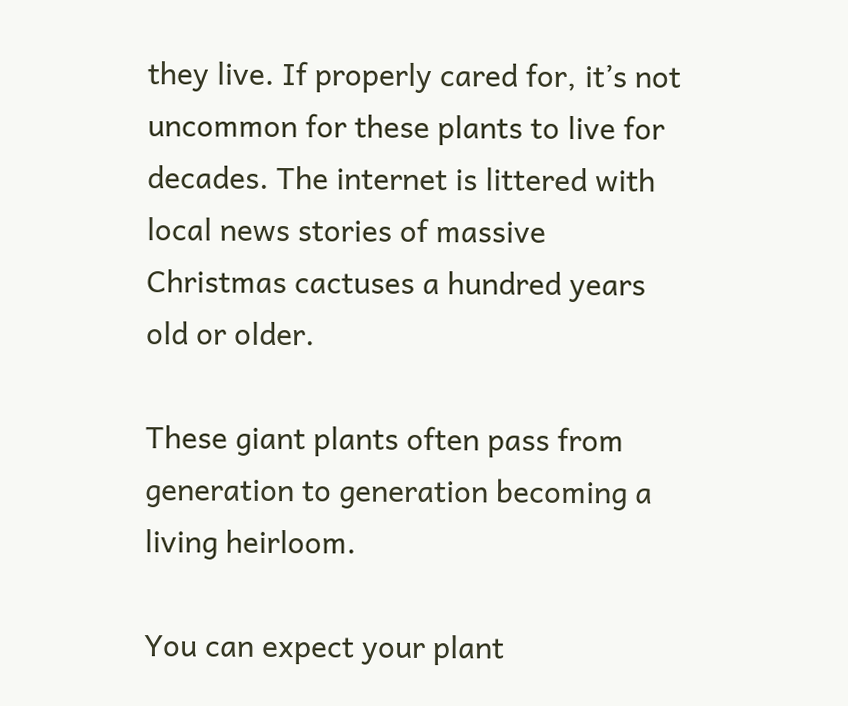they live. If properly cared for, it’s not uncommon for these plants to live for decades. The internet is littered with local news stories of massive Christmas cactuses a hundred years old or older.

These giant plants often pass from generation to generation becoming a living heirloom.

You can expect your plant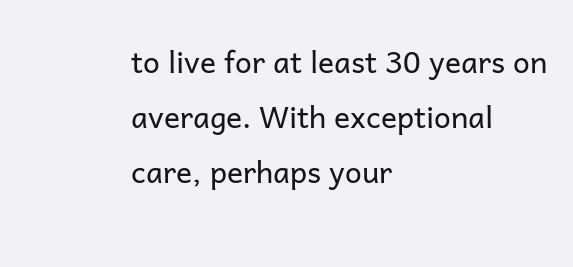to live for at least 30 years on average. With exceptional care, perhaps your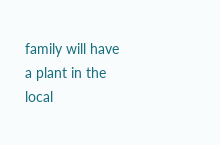family will have a plant in the local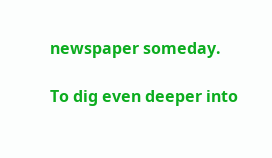newspaper someday.

To dig even deeper into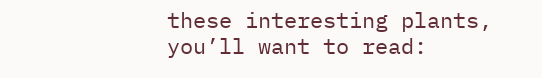these interesting plants, you’ll want to read: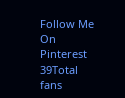Follow Me On Pinterest
39Total fans